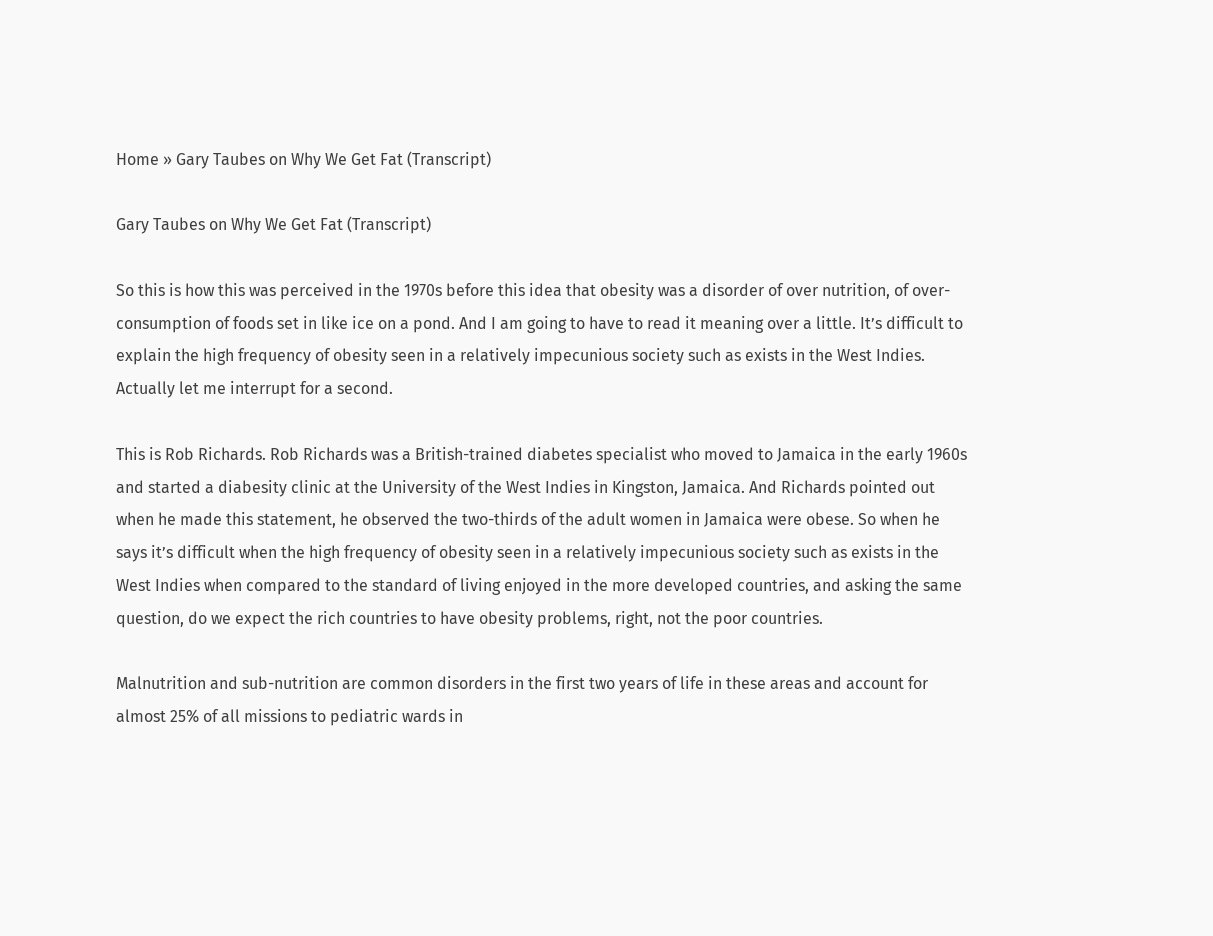Home » Gary Taubes on Why We Get Fat (Transcript)

Gary Taubes on Why We Get Fat (Transcript)

So this is how this was perceived in the 1970s before this idea that obesity was a disorder of over nutrition, of over-consumption of foods set in like ice on a pond. And I am going to have to read it meaning over a little. It’s difficult to explain the high frequency of obesity seen in a relatively impecunious society such as exists in the West Indies. Actually let me interrupt for a second.

This is Rob Richards. Rob Richards was a British-trained diabetes specialist who moved to Jamaica in the early 1960s and started a diabesity clinic at the University of the West Indies in Kingston, Jamaica. And Richards pointed out when he made this statement, he observed the two-thirds of the adult women in Jamaica were obese. So when he says it’s difficult when the high frequency of obesity seen in a relatively impecunious society such as exists in the West Indies when compared to the standard of living enjoyed in the more developed countries, and asking the same question, do we expect the rich countries to have obesity problems, right, not the poor countries.

Malnutrition and sub-nutrition are common disorders in the first two years of life in these areas and account for almost 25% of all missions to pediatric wards in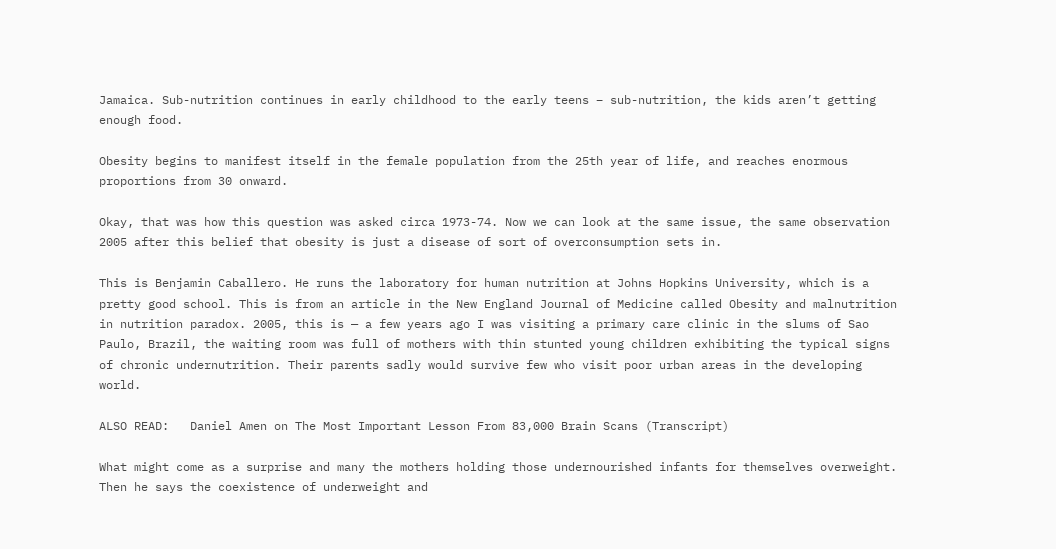Jamaica. Sub-nutrition continues in early childhood to the early teens – sub-nutrition, the kids aren’t getting enough food.

Obesity begins to manifest itself in the female population from the 25th year of life, and reaches enormous proportions from 30 onward.

Okay, that was how this question was asked circa 1973-74. Now we can look at the same issue, the same observation 2005 after this belief that obesity is just a disease of sort of overconsumption sets in.

This is Benjamin Caballero. He runs the laboratory for human nutrition at Johns Hopkins University, which is a pretty good school. This is from an article in the New England Journal of Medicine called Obesity and malnutrition in nutrition paradox. 2005, this is — a few years ago I was visiting a primary care clinic in the slums of Sao Paulo, Brazil, the waiting room was full of mothers with thin stunted young children exhibiting the typical signs of chronic undernutrition. Their parents sadly would survive few who visit poor urban areas in the developing world.

ALSO READ:   Daniel Amen on The Most Important Lesson From 83,000 Brain Scans (Transcript)

What might come as a surprise and many the mothers holding those undernourished infants for themselves overweight. Then he says the coexistence of underweight and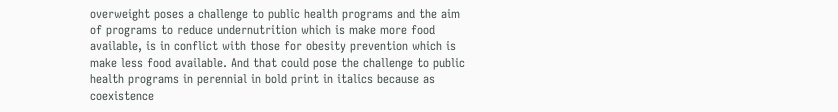overweight poses a challenge to public health programs and the aim of programs to reduce undernutrition which is make more food available, is in conflict with those for obesity prevention which is make less food available. And that could pose the challenge to public health programs in perennial in bold print in italics because as coexistence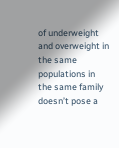of underweight and overweight in the same populations in the same family doesn’t pose a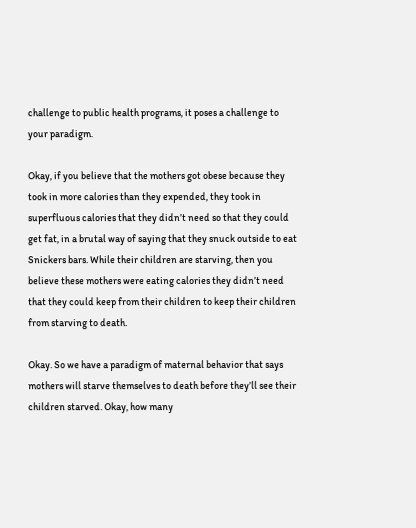challenge to public health programs, it poses a challenge to your paradigm.

Okay, if you believe that the mothers got obese because they took in more calories than they expended, they took in superfluous calories that they didn’t need so that they could get fat, in a brutal way of saying that they snuck outside to eat Snickers bars. While their children are starving, then you believe these mothers were eating calories they didn’t need that they could keep from their children to keep their children from starving to death.

Okay. So we have a paradigm of maternal behavior that says mothers will starve themselves to death before they’ll see their children starved. Okay, how many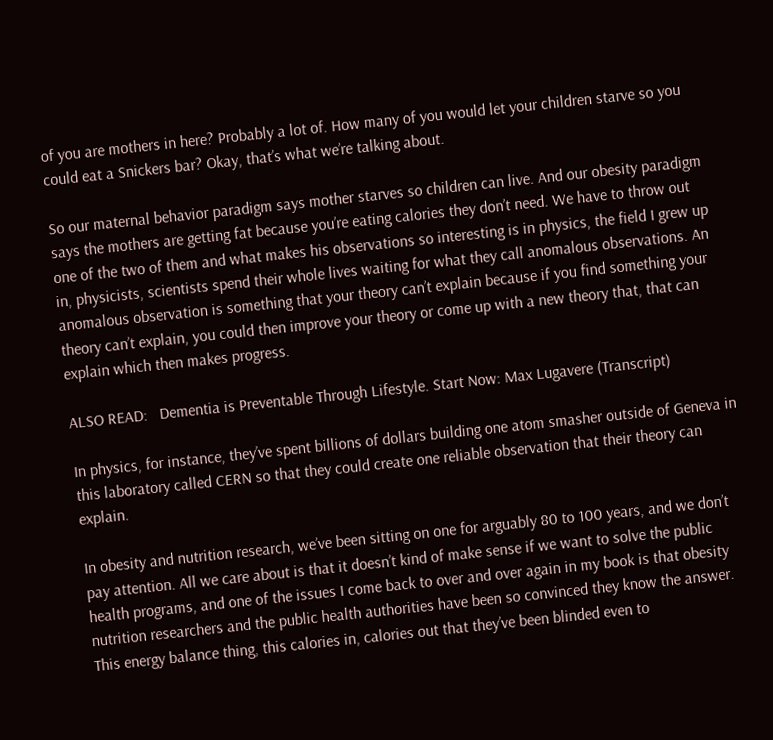of you are mothers in here? Probably a lot of. How many of you would let your children starve so you could eat a Snickers bar? Okay, that’s what we’re talking about.

So our maternal behavior paradigm says mother starves so children can live. And our obesity paradigm says the mothers are getting fat because you’re eating calories they don’t need. We have to throw out one of the two of them and what makes his observations so interesting is in physics, the field I grew up in, physicists, scientists spend their whole lives waiting for what they call anomalous observations. An anomalous observation is something that your theory can’t explain because if you find something your theory can’t explain, you could then improve your theory or come up with a new theory that, that can explain which then makes progress.

ALSO READ:   Dementia is Preventable Through Lifestyle. Start Now: Max Lugavere (Transcript)

In physics, for instance, they’ve spent billions of dollars building one atom smasher outside of Geneva in this laboratory called CERN so that they could create one reliable observation that their theory can explain.

In obesity and nutrition research, we’ve been sitting on one for arguably 80 to 100 years, and we don’t pay attention. All we care about is that it doesn’t kind of make sense if we want to solve the public health programs, and one of the issues I come back to over and over again in my book is that obesity nutrition researchers and the public health authorities have been so convinced they know the answer. This energy balance thing, this calories in, calories out that they’ve been blinded even to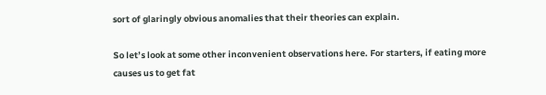sort of glaringly obvious anomalies that their theories can explain.

So let’s look at some other inconvenient observations here. For starters, if eating more causes us to get fat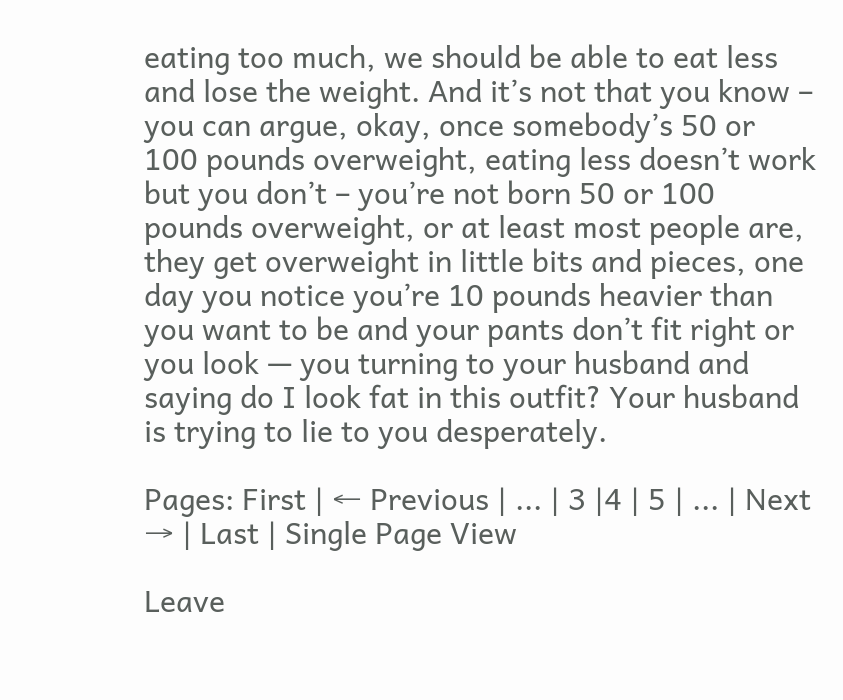eating too much, we should be able to eat less and lose the weight. And it’s not that you know – you can argue, okay, once somebody’s 50 or 100 pounds overweight, eating less doesn’t work but you don’t – you’re not born 50 or 100 pounds overweight, or at least most people are, they get overweight in little bits and pieces, one day you notice you’re 10 pounds heavier than you want to be and your pants don’t fit right or you look — you turning to your husband and saying do I look fat in this outfit? Your husband is trying to lie to you desperately.

Pages: First | ← Previous | ... | 3 |4 | 5 | ... | Next → | Last | Single Page View

Leave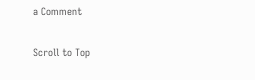a Comment

Scroll to Top